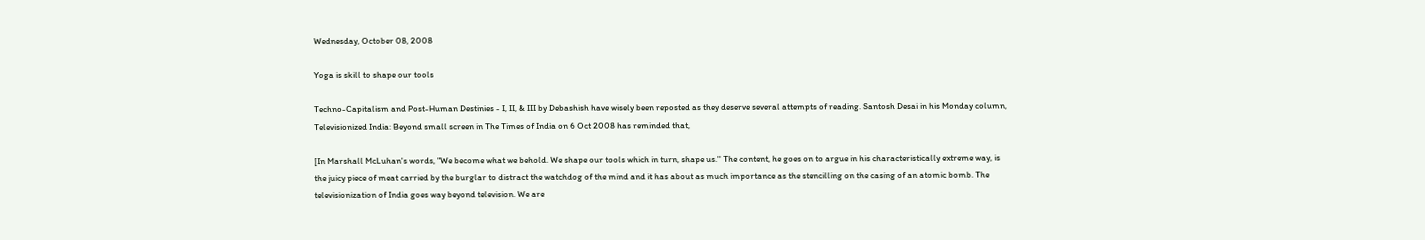Wednesday, October 08, 2008

Yoga is skill to shape our tools

Techno-Capitalism and Post-Human Destinies - I, II, & III by Debashish have wisely been reposted as they deserve several attempts of reading. Santosh Desai in his Monday column, Televisionized India: Beyond small screen in The Times of India on 6 Oct 2008 has reminded that,

[In Marshall McLuhan's words, "We become what we behold. We shape our tools which in turn, shape us.'' The content, he goes on to argue in his characteristically extreme way, is the juicy piece of meat carried by the burglar to distract the watchdog of the mind and it has about as much importance as the stencilling on the casing of an atomic bomb. The televisionization of India goes way beyond television. We are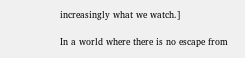increasingly what we watch.]

In a world where there is no escape from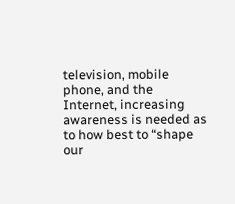television, mobile phone, and the Internet, increasing awareness is needed as to how best to “shape our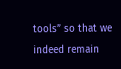tools” so that we indeed remain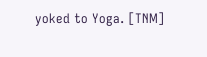yoked to Yoga. [TNM]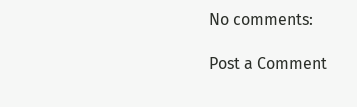No comments:

Post a Comment